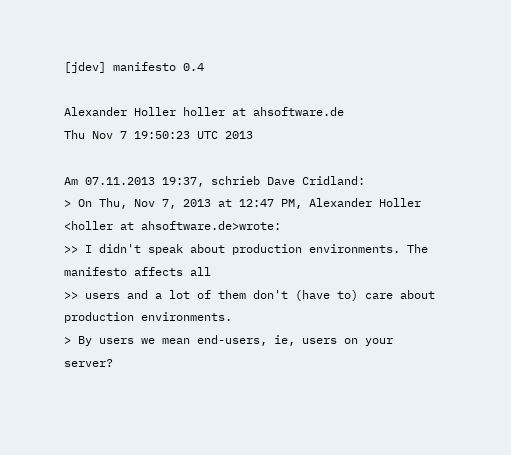[jdev] manifesto 0.4

Alexander Holler holler at ahsoftware.de
Thu Nov 7 19:50:23 UTC 2013

Am 07.11.2013 19:37, schrieb Dave Cridland:
> On Thu, Nov 7, 2013 at 12:47 PM, Alexander Holler <holler at ahsoftware.de>wrote:
>> I didn't speak about production environments. The manifesto affects all
>> users and a lot of them don't (have to) care about production environments.
> By users we mean end-users, ie, users on your server?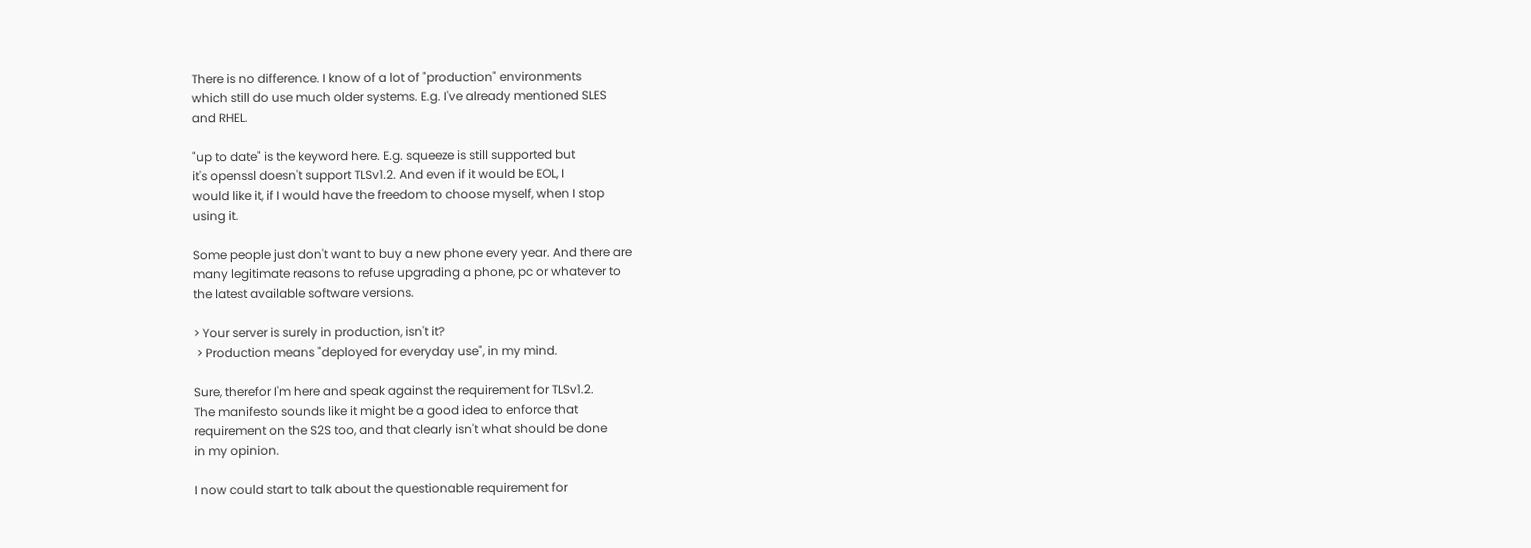There is no difference. I know of a lot of "production" environments
which still do use much older systems. E.g. I've already mentioned SLES
and RHEL.

"up to date" is the keyword here. E.g. squeeze is still supported but
it's openssl doesn't support TLSv1.2. And even if it would be EOL, I
would like it, if I would have the freedom to choose myself, when I stop
using it.

Some people just don't want to buy a new phone every year. And there are
many legitimate reasons to refuse upgrading a phone, pc or whatever to
the latest available software versions.

> Your server is surely in production, isn't it?
 > Production means "deployed for everyday use", in my mind.

Sure, therefor I'm here and speak against the requirement for TLSv1.2.
The manifesto sounds like it might be a good idea to enforce that
requirement on the S2S too, and that clearly isn't what should be done
in my opinion.

I now could start to talk about the questionable requirement for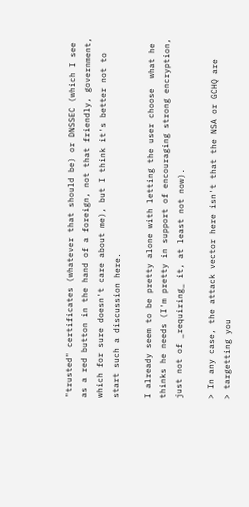"trusted" certificates (whatever that should be) or DNSSEC (which I see
as a red button in the hand of a foreign, not that friendly, government,
which for sure doesn't care about me), but I think it's better not to
start such a discussion here.

I already seem to be pretty alone with letting the user choose  what he
thinks he needs (I'm pretty in support of encouraging strong encryption,
just not of _requiring_ it, at least not now).

> In any case, the attack vector here isn't that the NSA or GCHQ are
> targetting you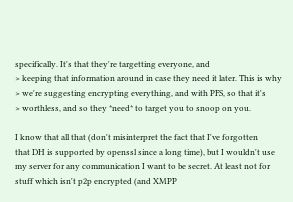specifically. It's that they're targetting everyone, and
> keeping that information around in case they need it later. This is why
> we're suggesting encrypting everything, and with PFS, so that it's
> worthless, and so they *need* to target you to snoop on you.

I know that all that (don't misinterpret the fact that I've forgotten
that DH is supported by openssl since a long time), but I wouldn't use
my server for any communication I want to be secret. At least not for
stuff which isn't p2p encrypted (and XMPP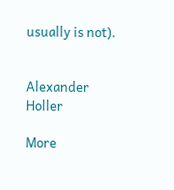usually is not).


Alexander Holler

More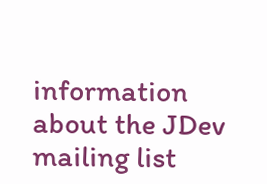information about the JDev mailing list